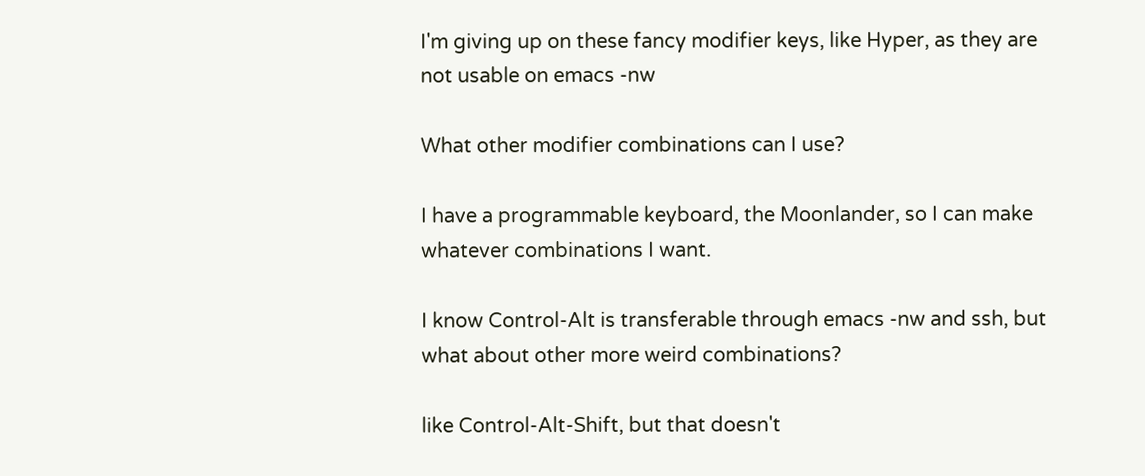I'm giving up on these fancy modifier keys, like Hyper, as they are not usable on emacs -nw

What other modifier combinations can I use?

I have a programmable keyboard, the Moonlander, so I can make whatever combinations I want.

I know Control-Alt is transferable through emacs -nw and ssh, but what about other more weird combinations?

like Control-Alt-Shift, but that doesn't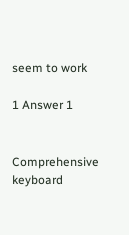seem to work

1 Answer 1


Comprehensive keyboard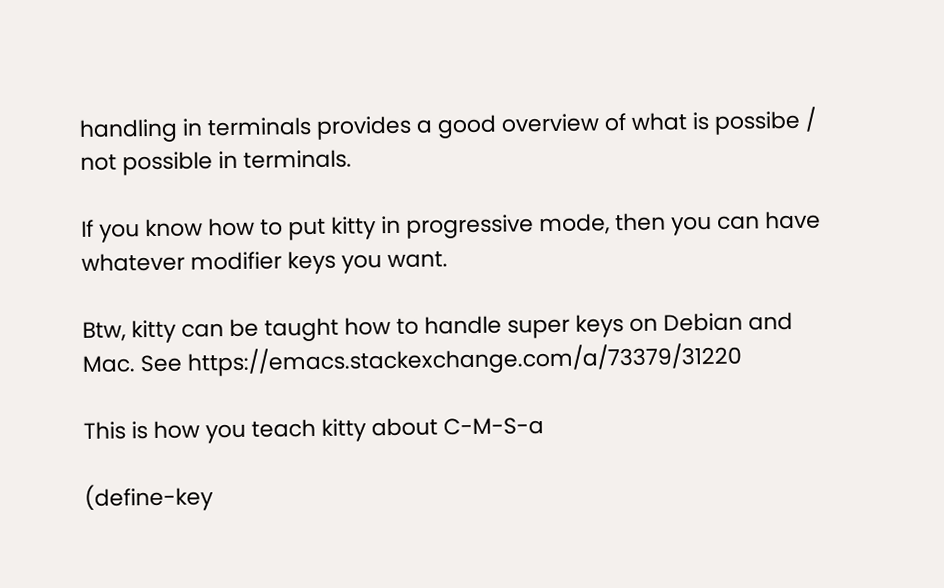handling in terminals provides a good overview of what is possibe / not possible in terminals.

If you know how to put kitty in progressive mode, then you can have whatever modifier keys you want.

Btw, kitty can be taught how to handle super keys on Debian and Mac. See https://emacs.stackexchange.com/a/73379/31220

This is how you teach kitty about C-M-S-a

(define-key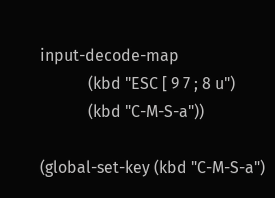input-decode-map
            (kbd "ESC [ 9 7 ; 8 u")
            (kbd "C-M-S-a"))

(global-set-key (kbd "C-M-S-a")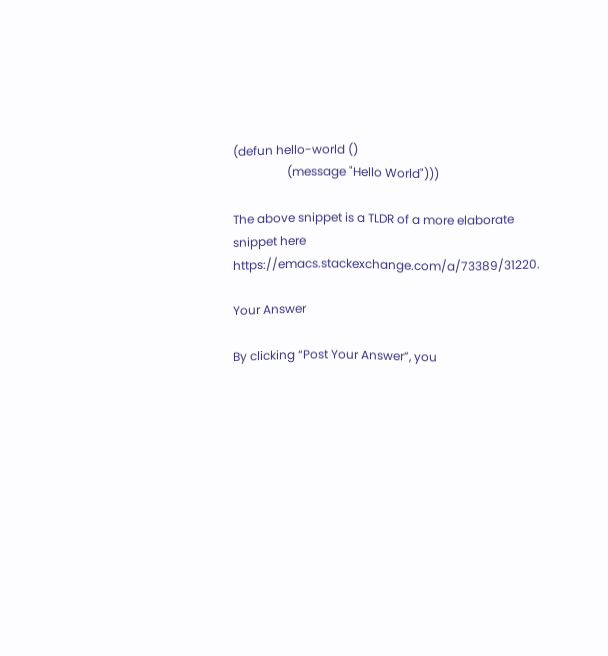(defun hello-world ()
                  (message "Hello World")))

The above snippet is a TLDR of a more elaborate snippet here https://emacs.stackexchange.com/a/73389/31220.

Your Answer

By clicking “Post Your Answer”, you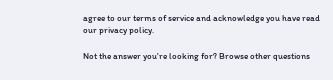agree to our terms of service and acknowledge you have read our privacy policy.

Not the answer you're looking for? Browse other questions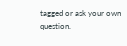tagged or ask your own question.